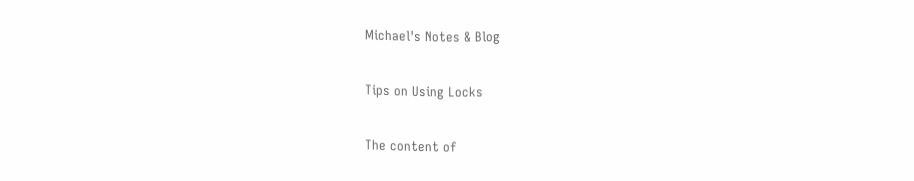Michael's Notes & Blog

Tips on Using Locks

The content of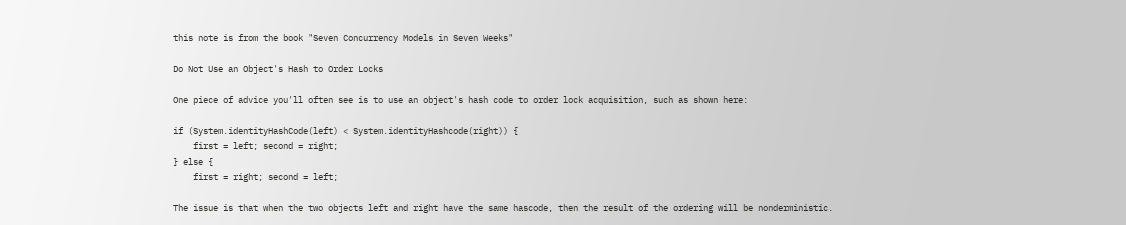this note is from the book "Seven Concurrency Models in Seven Weeks"

Do Not Use an Object's Hash to Order Locks

One piece of advice you'll often see is to use an object's hash code to order lock acquisition, such as shown here:

if (System.identityHashCode(left) < System.identityHashcode(right)) {
    first = left; second = right;
} else {
    first = right; second = left;

The issue is that when the two objects left and right have the same hascode, then the result of the ordering will be nonderministic.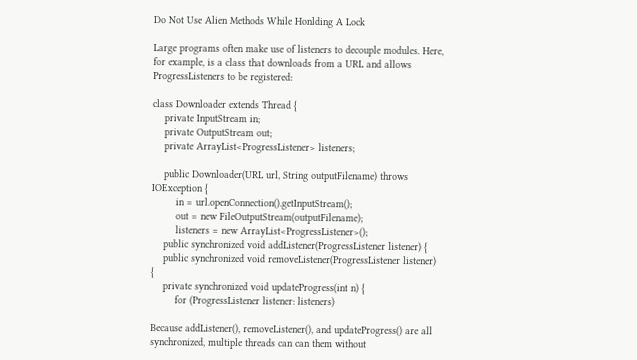Do Not Use Alien Methods While Honlding A Lock

Large programs often make use of listeners to decouple modules. Here, for example, is a class that downloads from a URL and allows ProgressListeners to be registered:

class Downloader extends Thread {
    private InputStream in;
    private OutputStream out;
    private ArrayList<ProgressListener> listeners;

    public Downloader(URL url, String outputFilename) throws IOException {
        in = url.openConnection().getInputStream();
        out = new FileOutputStream(outputFilename);
        listeners = new ArrayList<ProgressListener>();
    public synchronized void addListener(ProgressListener listener) {
    public synchronized void removeListener(ProgressListener listener) {
    private synchronized void updateProgress(int n) {
        for (ProgressListener listener: listeners)

Because addListener(), removeListener(), and updateProgress() are all synchronized, multiple threads can can them without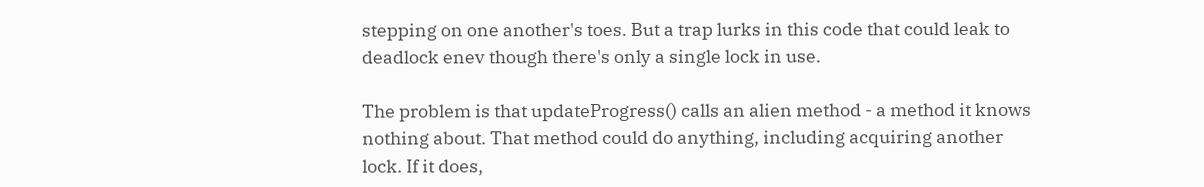stepping on one another's toes. But a trap lurks in this code that could leak to deadlock enev though there's only a single lock in use.

The problem is that updateProgress() calls an alien method - a method it knows nothing about. That method could do anything, including acquiring another lock. If it does,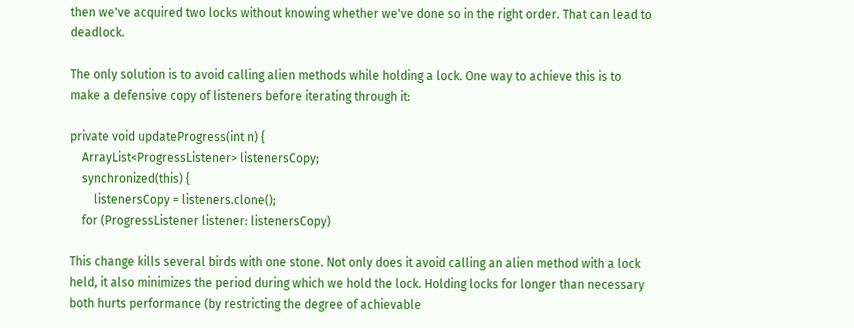then we've acquired two locks without knowing whether we've done so in the right order. That can lead to deadlock.

The only solution is to avoid calling alien methods while holding a lock. One way to achieve this is to make a defensive copy of listeners before iterating through it:

private void updateProgress(int n) {
    ArrayList<ProgressListener> listenersCopy;
    synchronized(this) {
        listenersCopy = listeners.clone();
    for (ProgressListener listener: listenersCopy)

This change kills several birds with one stone. Not only does it avoid calling an alien method with a lock held, it also minimizes the period during which we hold the lock. Holding locks for longer than necessary both hurts performance (by restricting the degree of achievable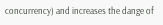concurrency) and increases the dange of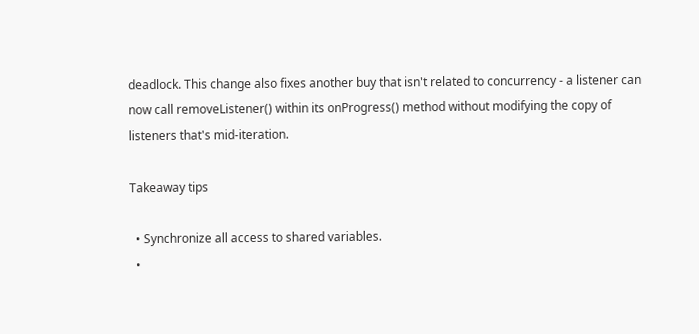deadlock. This change also fixes another buy that isn't related to concurrency - a listener can now call removeListener() within its onProgress() method without modifying the copy of listeners that's mid-iteration.

Takeaway tips

  • Synchronize all access to shared variables.
  •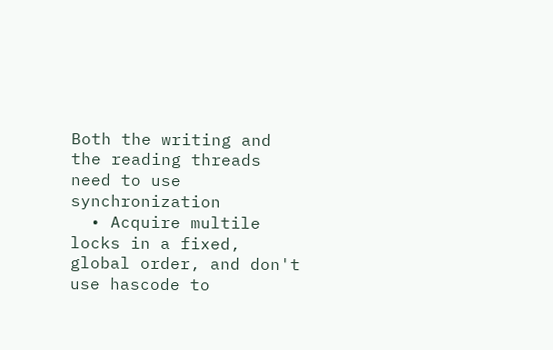Both the writing and the reading threads need to use synchronization
  • Acquire multile locks in a fixed, global order, and don't use hascode to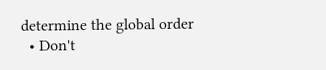determine the global order
  • Don't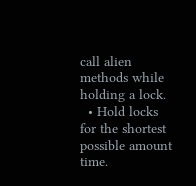call alien methods while holding a lock.
  • Hold locks for the shortest possible amount time.